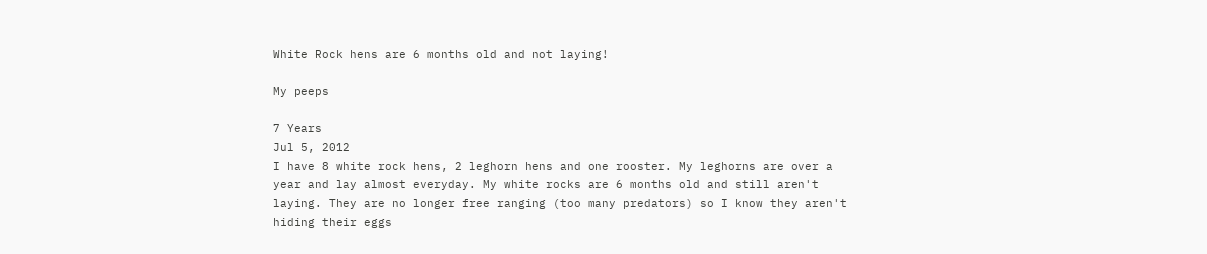White Rock hens are 6 months old and not laying!

My peeps

7 Years
Jul 5, 2012
I have 8 white rock hens, 2 leghorn hens and one rooster. My leghorns are over a year and lay almost everyday. My white rocks are 6 months old and still aren't laying. They are no longer free ranging (too many predators) so I know they aren't hiding their eggs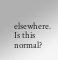elsewhere. Is this normal?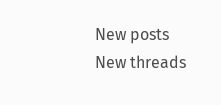New posts New threads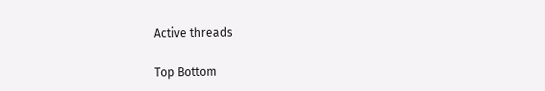Active threads

Top Bottom